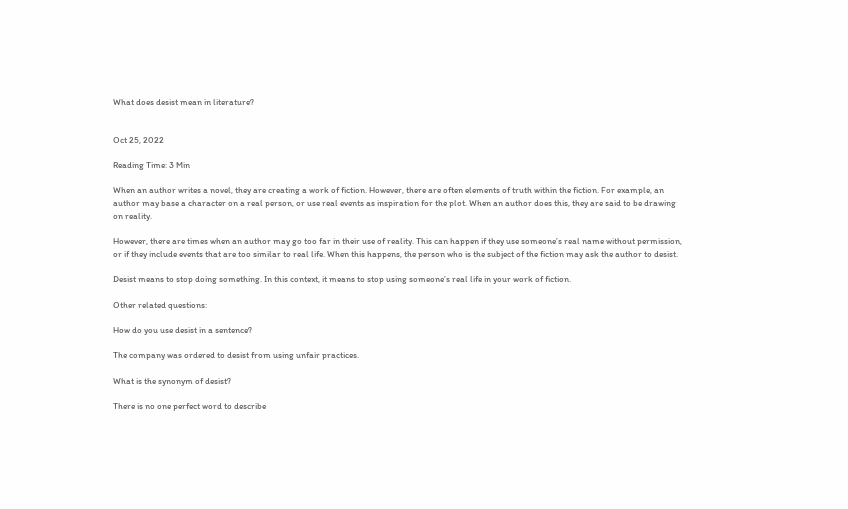What does desist mean in literature?


Oct 25, 2022

Reading Time: 3 Min

When an author writes a novel, they are creating a work of fiction. However, there are often elements of truth within the fiction. For example, an author may base a character on a real person, or use real events as inspiration for the plot. When an author does this, they are said to be drawing on reality.

However, there are times when an author may go too far in their use of reality. This can happen if they use someone’s real name without permission, or if they include events that are too similar to real life. When this happens, the person who is the subject of the fiction may ask the author to desist.

Desist means to stop doing something. In this context, it means to stop using someone’s real life in your work of fiction.

Other related questions:

How do you use desist in a sentence?

The company was ordered to desist from using unfair practices.

What is the synonym of desist?

There is no one perfect word to describe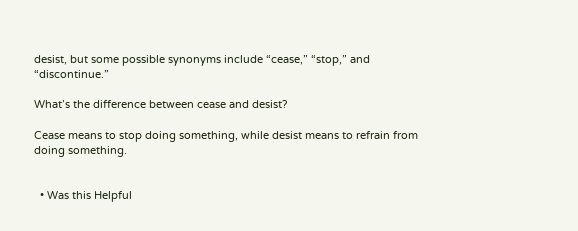desist, but some possible synonyms include “cease,” “stop,” and “discontinue.”

What’s the difference between cease and desist?

Cease means to stop doing something, while desist means to refrain from doing something.


  • Was this Helpful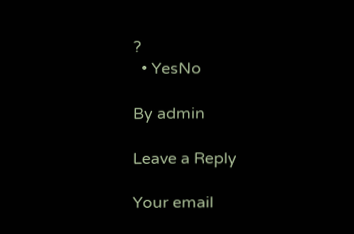?
  • YesNo

By admin

Leave a Reply

Your email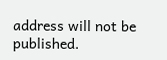address will not be published.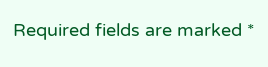Required fields are marked *